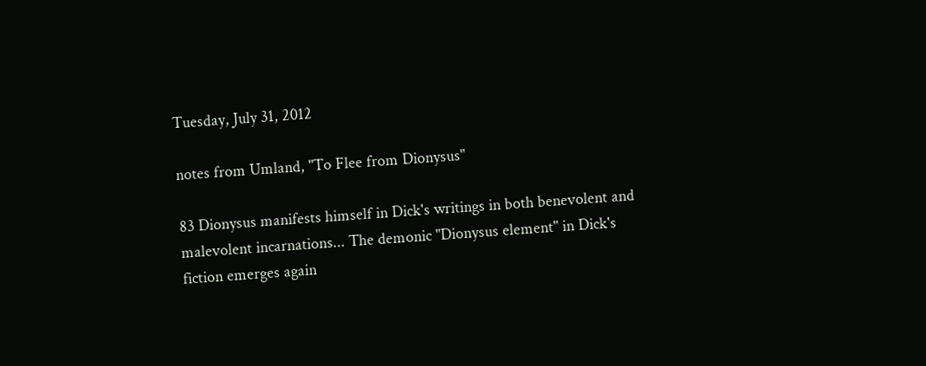Tuesday, July 31, 2012

notes from Umland, "To Flee from Dionysus"

83 Dionysus manifests himself in Dick's writings in both benevolent and malevolent incarnations... The demonic "Dionysus element" in Dick's fiction emerges again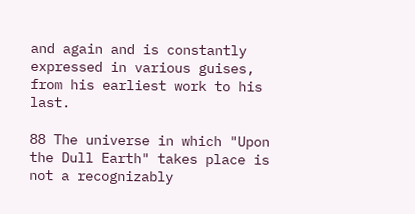and again and is constantly expressed in various guises, from his earliest work to his last.

88 The universe in which "Upon the Dull Earth" takes place is not a recognizably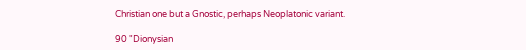Christian one but a Gnostic, perhaps Neoplatonic variant.

90 "Dionysian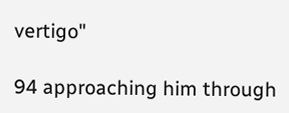vertigo"

94 approaching him through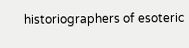historiographers of esoteric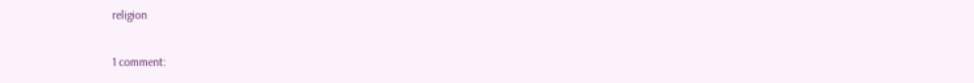religion

1 comment: